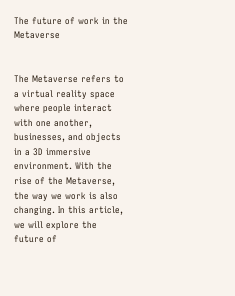The future of work in the Metaverse


The Metaverse refers to a virtual reality space where people interact with one another, businesses, and objects in a 3D immersive environment. With the rise of the Metaverse, the way we work is also changing. In this article, we will explore the future of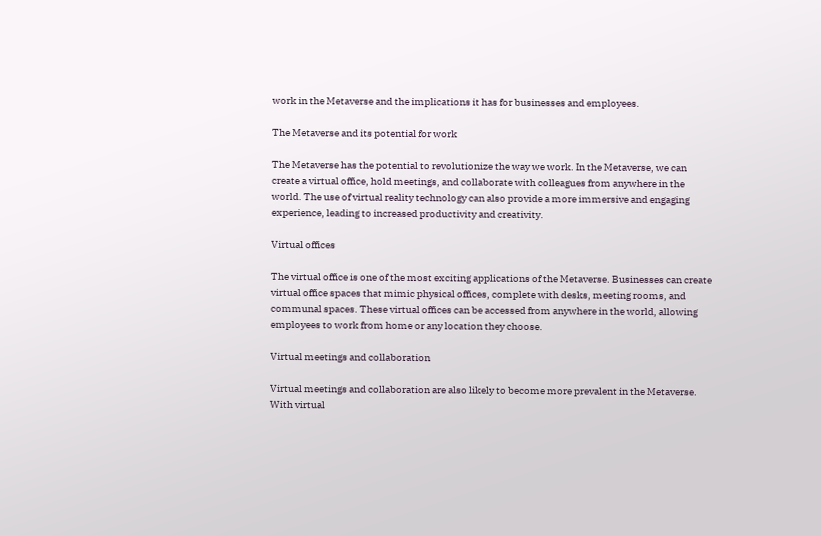work in the Metaverse and the implications it has for businesses and employees.

The Metaverse and its potential for work

The Metaverse has the potential to revolutionize the way we work. In the Metaverse, we can create a virtual office, hold meetings, and collaborate with colleagues from anywhere in the world. The use of virtual reality technology can also provide a more immersive and engaging experience, leading to increased productivity and creativity.

Virtual offices

The virtual office is one of the most exciting applications of the Metaverse. Businesses can create virtual office spaces that mimic physical offices, complete with desks, meeting rooms, and communal spaces. These virtual offices can be accessed from anywhere in the world, allowing employees to work from home or any location they choose.

Virtual meetings and collaboration

Virtual meetings and collaboration are also likely to become more prevalent in the Metaverse. With virtual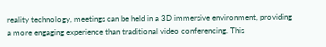reality technology, meetings can be held in a 3D immersive environment, providing a more engaging experience than traditional video conferencing. This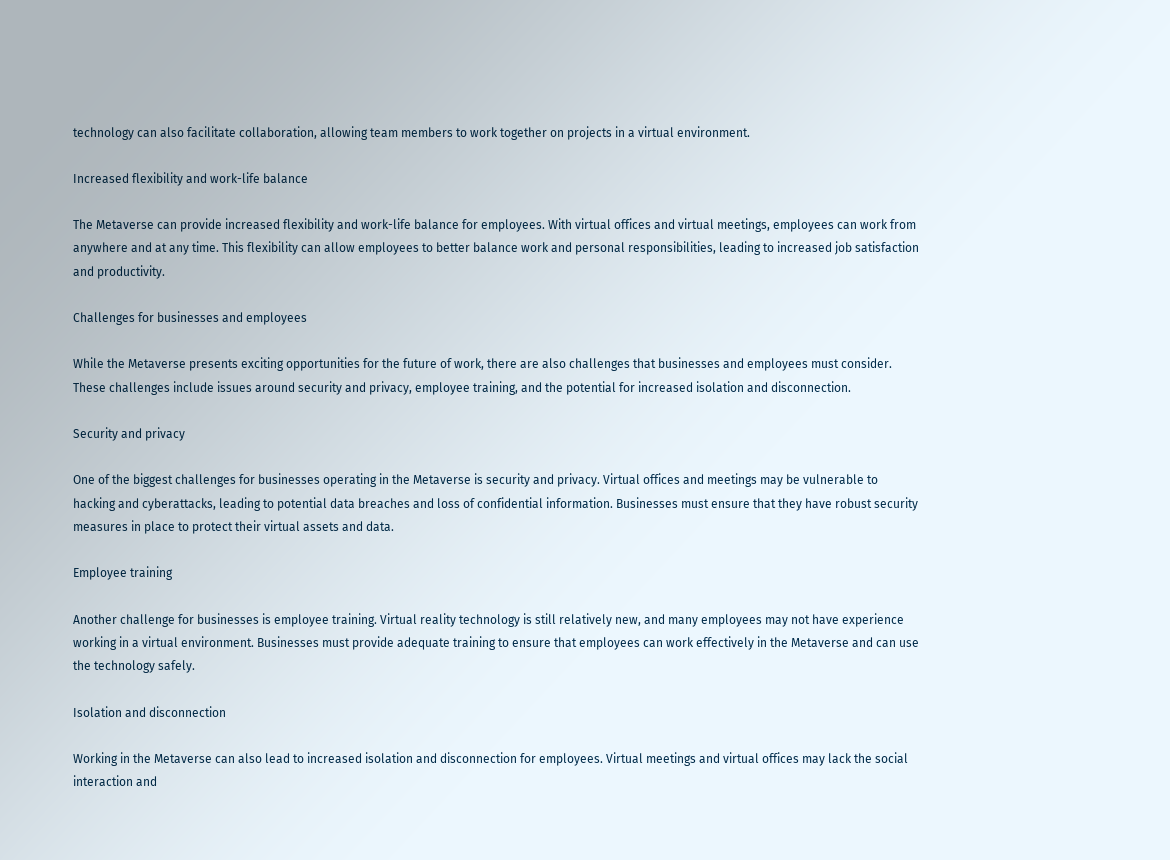technology can also facilitate collaboration, allowing team members to work together on projects in a virtual environment.

Increased flexibility and work-life balance

The Metaverse can provide increased flexibility and work-life balance for employees. With virtual offices and virtual meetings, employees can work from anywhere and at any time. This flexibility can allow employees to better balance work and personal responsibilities, leading to increased job satisfaction and productivity.

Challenges for businesses and employees

While the Metaverse presents exciting opportunities for the future of work, there are also challenges that businesses and employees must consider. These challenges include issues around security and privacy, employee training, and the potential for increased isolation and disconnection.

Security and privacy

One of the biggest challenges for businesses operating in the Metaverse is security and privacy. Virtual offices and meetings may be vulnerable to hacking and cyberattacks, leading to potential data breaches and loss of confidential information. Businesses must ensure that they have robust security measures in place to protect their virtual assets and data.

Employee training

Another challenge for businesses is employee training. Virtual reality technology is still relatively new, and many employees may not have experience working in a virtual environment. Businesses must provide adequate training to ensure that employees can work effectively in the Metaverse and can use the technology safely.

Isolation and disconnection

Working in the Metaverse can also lead to increased isolation and disconnection for employees. Virtual meetings and virtual offices may lack the social interaction and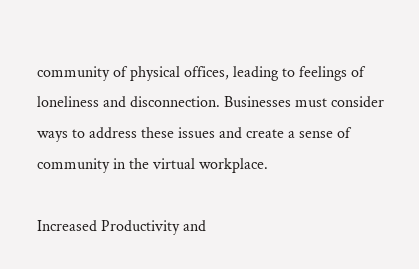community of physical offices, leading to feelings of loneliness and disconnection. Businesses must consider ways to address these issues and create a sense of community in the virtual workplace.

Increased Productivity and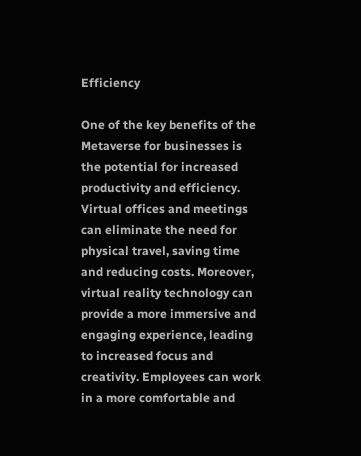Efficiency

One of the key benefits of the Metaverse for businesses is the potential for increased productivity and efficiency. Virtual offices and meetings can eliminate the need for physical travel, saving time and reducing costs. Moreover, virtual reality technology can provide a more immersive and engaging experience, leading to increased focus and creativity. Employees can work in a more comfortable and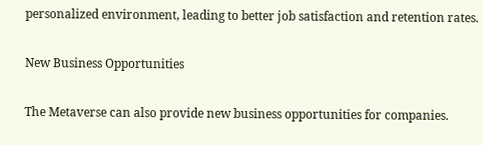personalized environment, leading to better job satisfaction and retention rates.

New Business Opportunities

The Metaverse can also provide new business opportunities for companies.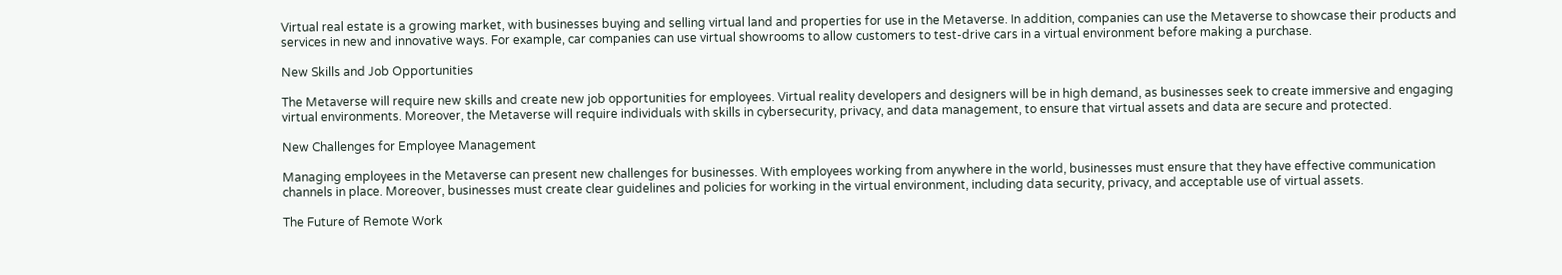Virtual real estate is a growing market, with businesses buying and selling virtual land and properties for use in the Metaverse. In addition, companies can use the Metaverse to showcase their products and services in new and innovative ways. For example, car companies can use virtual showrooms to allow customers to test-drive cars in a virtual environment before making a purchase.

New Skills and Job Opportunities

The Metaverse will require new skills and create new job opportunities for employees. Virtual reality developers and designers will be in high demand, as businesses seek to create immersive and engaging virtual environments. Moreover, the Metaverse will require individuals with skills in cybersecurity, privacy, and data management, to ensure that virtual assets and data are secure and protected.

New Challenges for Employee Management

Managing employees in the Metaverse can present new challenges for businesses. With employees working from anywhere in the world, businesses must ensure that they have effective communication channels in place. Moreover, businesses must create clear guidelines and policies for working in the virtual environment, including data security, privacy, and acceptable use of virtual assets.

The Future of Remote Work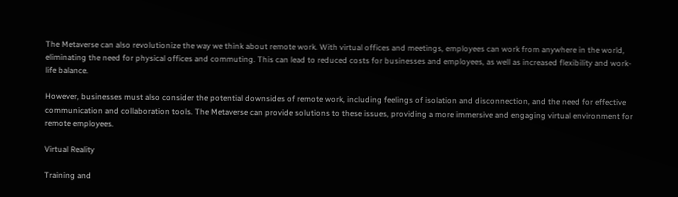The Metaverse can also revolutionize the way we think about remote work. With virtual offices and meetings, employees can work from anywhere in the world, eliminating the need for physical offices and commuting. This can lead to reduced costs for businesses and employees, as well as increased flexibility and work-life balance.

However, businesses must also consider the potential downsides of remote work, including feelings of isolation and disconnection, and the need for effective communication and collaboration tools. The Metaverse can provide solutions to these issues, providing a more immersive and engaging virtual environment for remote employees.

Virtual Reality

Training and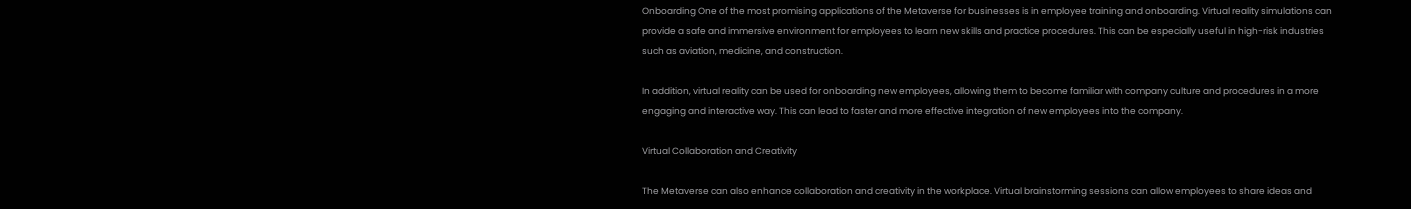Onboarding One of the most promising applications of the Metaverse for businesses is in employee training and onboarding. Virtual reality simulations can provide a safe and immersive environment for employees to learn new skills and practice procedures. This can be especially useful in high-risk industries such as aviation, medicine, and construction.

In addition, virtual reality can be used for onboarding new employees, allowing them to become familiar with company culture and procedures in a more engaging and interactive way. This can lead to faster and more effective integration of new employees into the company.

Virtual Collaboration and Creativity

The Metaverse can also enhance collaboration and creativity in the workplace. Virtual brainstorming sessions can allow employees to share ideas and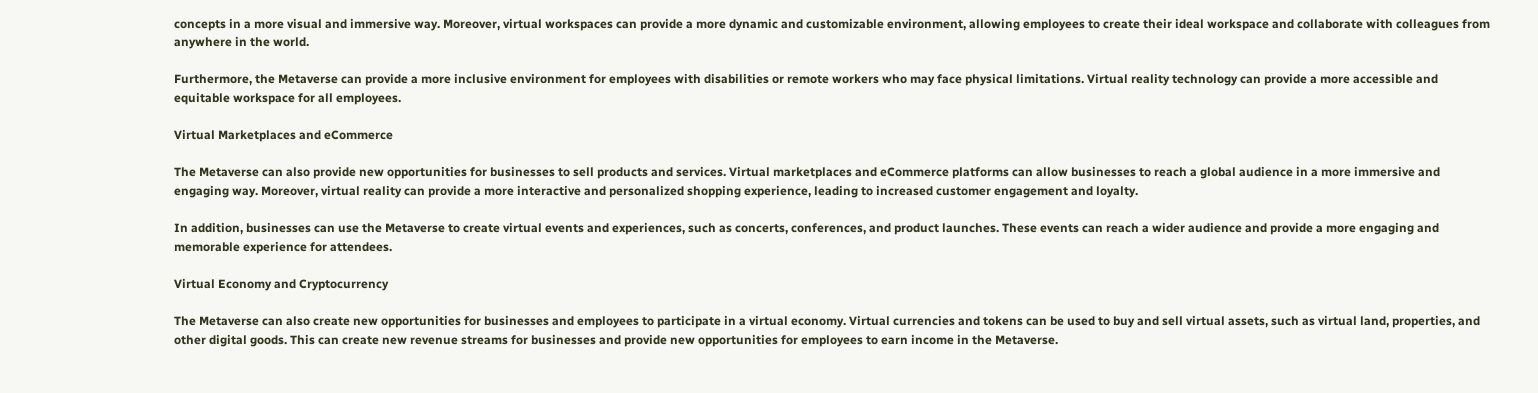concepts in a more visual and immersive way. Moreover, virtual workspaces can provide a more dynamic and customizable environment, allowing employees to create their ideal workspace and collaborate with colleagues from anywhere in the world.

Furthermore, the Metaverse can provide a more inclusive environment for employees with disabilities or remote workers who may face physical limitations. Virtual reality technology can provide a more accessible and equitable workspace for all employees.

Virtual Marketplaces and eCommerce

The Metaverse can also provide new opportunities for businesses to sell products and services. Virtual marketplaces and eCommerce platforms can allow businesses to reach a global audience in a more immersive and engaging way. Moreover, virtual reality can provide a more interactive and personalized shopping experience, leading to increased customer engagement and loyalty.

In addition, businesses can use the Metaverse to create virtual events and experiences, such as concerts, conferences, and product launches. These events can reach a wider audience and provide a more engaging and memorable experience for attendees.

Virtual Economy and Cryptocurrency

The Metaverse can also create new opportunities for businesses and employees to participate in a virtual economy. Virtual currencies and tokens can be used to buy and sell virtual assets, such as virtual land, properties, and other digital goods. This can create new revenue streams for businesses and provide new opportunities for employees to earn income in the Metaverse.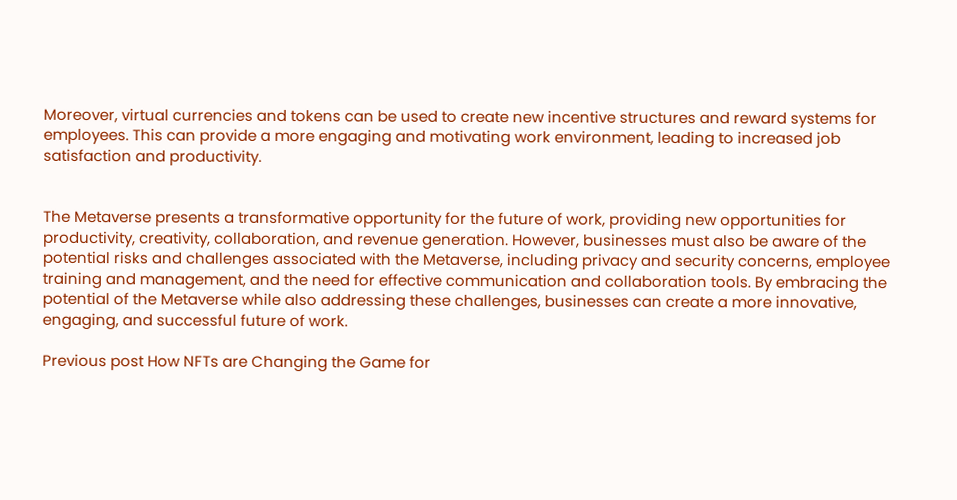Moreover, virtual currencies and tokens can be used to create new incentive structures and reward systems for employees. This can provide a more engaging and motivating work environment, leading to increased job satisfaction and productivity.


The Metaverse presents a transformative opportunity for the future of work, providing new opportunities for productivity, creativity, collaboration, and revenue generation. However, businesses must also be aware of the potential risks and challenges associated with the Metaverse, including privacy and security concerns, employee training and management, and the need for effective communication and collaboration tools. By embracing the potential of the Metaverse while also addressing these challenges, businesses can create a more innovative, engaging, and successful future of work.

Previous post How NFTs are Changing the Game for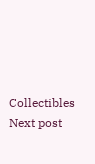Collectibles
Next post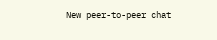New peer-to-peer chat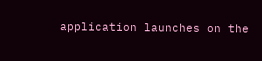application launches on the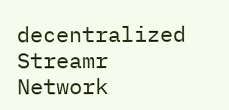decentralized Streamr Network